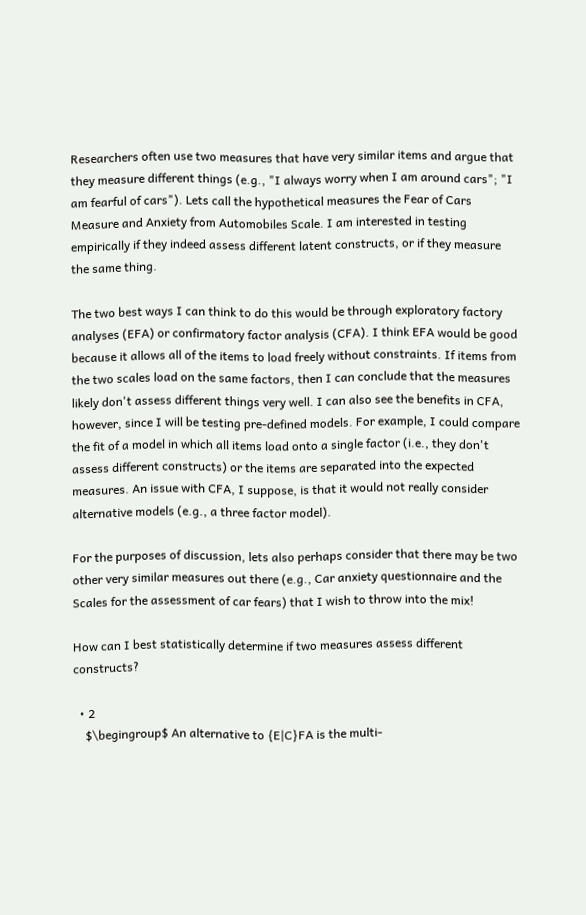Researchers often use two measures that have very similar items and argue that they measure different things (e.g., "I always worry when I am around cars"; "I am fearful of cars"). Lets call the hypothetical measures the Fear of Cars Measure and Anxiety from Automobiles Scale. I am interested in testing empirically if they indeed assess different latent constructs, or if they measure the same thing.

The two best ways I can think to do this would be through exploratory factory analyses (EFA) or confirmatory factor analysis (CFA). I think EFA would be good because it allows all of the items to load freely without constraints. If items from the two scales load on the same factors, then I can conclude that the measures likely don't assess different things very well. I can also see the benefits in CFA, however, since I will be testing pre-defined models. For example, I could compare the fit of a model in which all items load onto a single factor (i.e., they don't assess different constructs) or the items are separated into the expected measures. An issue with CFA, I suppose, is that it would not really consider alternative models (e.g., a three factor model).

For the purposes of discussion, lets also perhaps consider that there may be two other very similar measures out there (e.g., Car anxiety questionnaire and the Scales for the assessment of car fears) that I wish to throw into the mix!

How can I best statistically determine if two measures assess different constructs?

  • 2
    $\begingroup$ An alternative to {E|C}FA is the multi-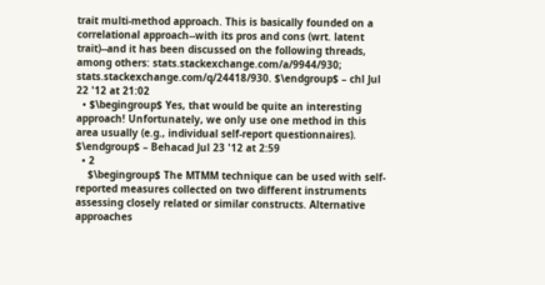trait multi-method approach. This is basically founded on a correlational approach--with its pros and cons (wrt. latent trait)--and it has been discussed on the following threads, among others: stats.stackexchange.com/a/9944/930; stats.stackexchange.com/q/24418/930. $\endgroup$ – chl Jul 22 '12 at 21:02
  • $\begingroup$ Yes, that would be quite an interesting approach! Unfortunately, we only use one method in this area usually (e.g., individual self-report questionnaires). $\endgroup$ – Behacad Jul 23 '12 at 2:59
  • 2
    $\begingroup$ The MTMM technique can be used with self-reported measures collected on two different instruments assessing closely related or similar constructs. Alternative approaches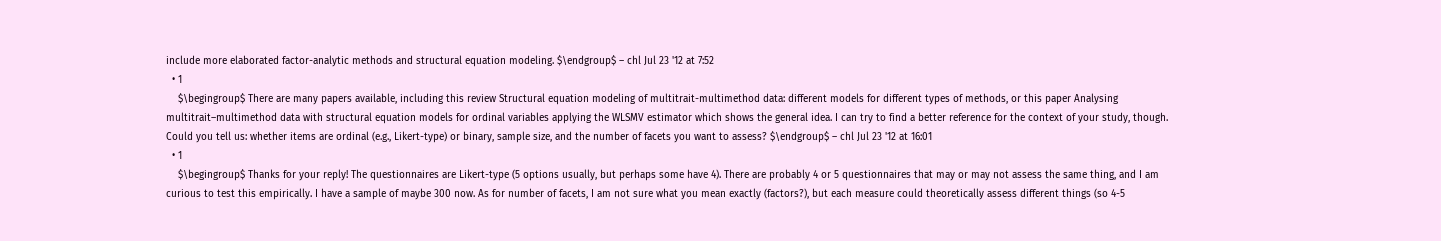include more elaborated factor-analytic methods and structural equation modeling. $\endgroup$ – chl Jul 23 '12 at 7:52
  • 1
    $\begingroup$ There are many papers available, including this review Structural equation modeling of multitrait-multimethod data: different models for different types of methods, or this paper Analysing multitrait–multimethod data with structural equation models for ordinal variables applying the WLSMV estimator which shows the general idea. I can try to find a better reference for the context of your study, though. Could you tell us: whether items are ordinal (e.g., Likert-type) or binary, sample size, and the number of facets you want to assess? $\endgroup$ – chl Jul 23 '12 at 16:01
  • 1
    $\begingroup$ Thanks for your reply! The questionnaires are Likert-type (5 options usually, but perhaps some have 4). There are probably 4 or 5 questionnaires that may or may not assess the same thing, and I am curious to test this empirically. I have a sample of maybe 300 now. As for number of facets, I am not sure what you mean exactly (factors?), but each measure could theoretically assess different things (so 4-5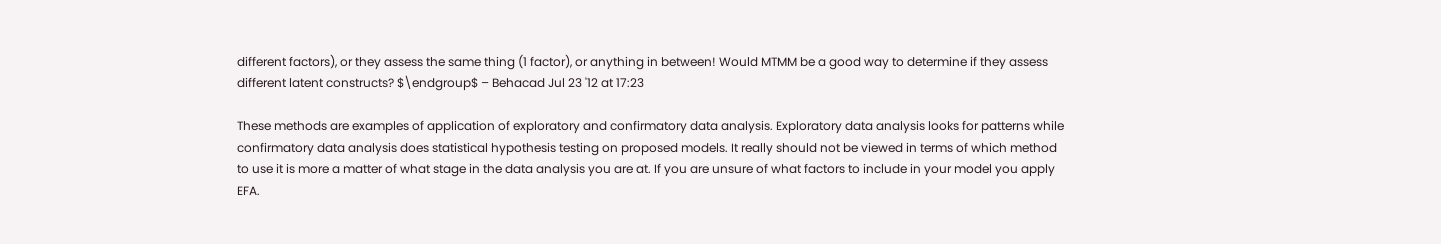different factors), or they assess the same thing (1 factor), or anything in between! Would MTMM be a good way to determine if they assess different latent constructs? $\endgroup$ – Behacad Jul 23 '12 at 17:23

These methods are examples of application of exploratory and confirmatory data analysis. Exploratory data analysis looks for patterns while confirmatory data analysis does statistical hypothesis testing on proposed models. It really should not be viewed in terms of which method to use it is more a matter of what stage in the data analysis you are at. If you are unsure of what factors to include in your model you apply EFA.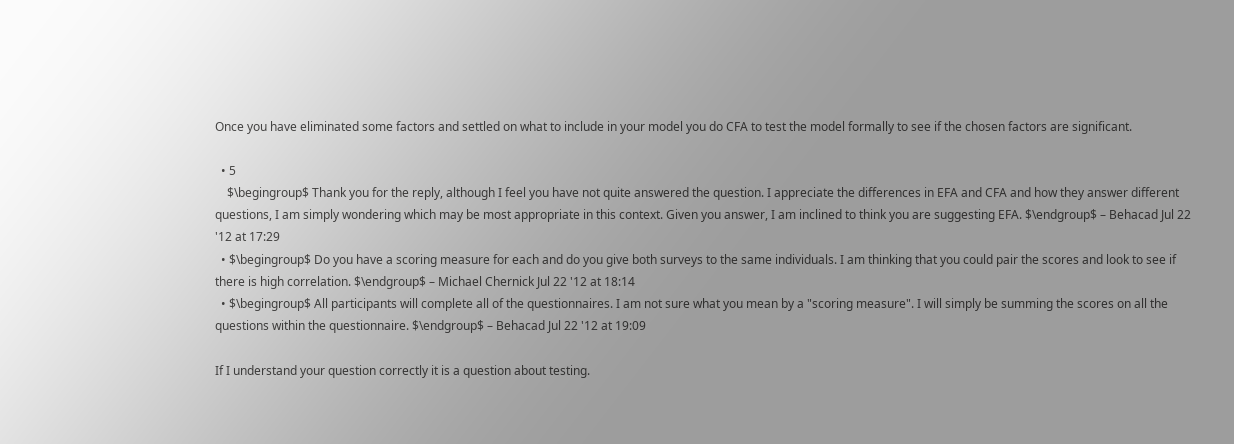Once you have eliminated some factors and settled on what to include in your model you do CFA to test the model formally to see if the chosen factors are significant.

  • 5
    $\begingroup$ Thank you for the reply, although I feel you have not quite answered the question. I appreciate the differences in EFA and CFA and how they answer different questions, I am simply wondering which may be most appropriate in this context. Given you answer, I am inclined to think you are suggesting EFA. $\endgroup$ – Behacad Jul 22 '12 at 17:29
  • $\begingroup$ Do you have a scoring measure for each and do you give both surveys to the same individuals. I am thinking that you could pair the scores and look to see if there is high correlation. $\endgroup$ – Michael Chernick Jul 22 '12 at 18:14
  • $\begingroup$ All participants will complete all of the questionnaires. I am not sure what you mean by a "scoring measure". I will simply be summing the scores on all the questions within the questionnaire. $\endgroup$ – Behacad Jul 22 '12 at 19:09

If I understand your question correctly it is a question about testing.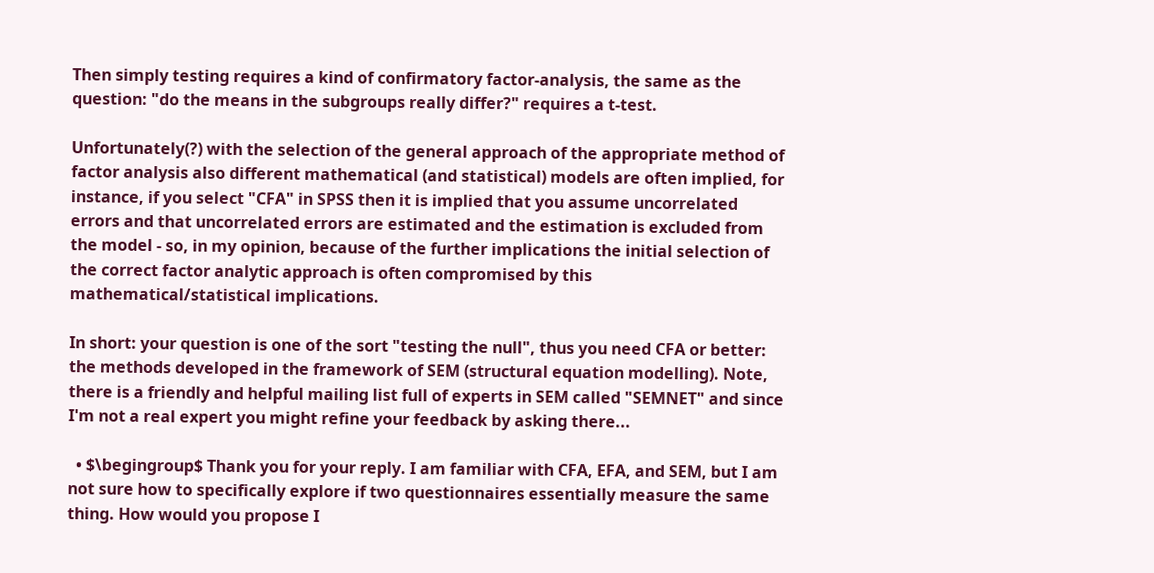Then simply testing requires a kind of confirmatory factor-analysis, the same as the question: "do the means in the subgroups really differ?" requires a t-test.

Unfortunately(?) with the selection of the general approach of the appropriate method of factor analysis also different mathematical (and statistical) models are often implied, for instance, if you select "CFA" in SPSS then it is implied that you assume uncorrelated errors and that uncorrelated errors are estimated and the estimation is excluded from the model - so, in my opinion, because of the further implications the initial selection of the correct factor analytic approach is often compromised by this mathematical/statistical implications.

In short: your question is one of the sort "testing the null", thus you need CFA or better: the methods developed in the framework of SEM (structural equation modelling). Note, there is a friendly and helpful mailing list full of experts in SEM called "SEMNET" and since I'm not a real expert you might refine your feedback by asking there...

  • $\begingroup$ Thank you for your reply. I am familiar with CFA, EFA, and SEM, but I am not sure how to specifically explore if two questionnaires essentially measure the same thing. How would you propose I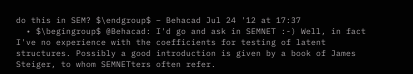do this in SEM? $\endgroup$ – Behacad Jul 24 '12 at 17:37
  • $\begingroup$ @Behacad: I'd go and ask in SEMNET :-) Well, in fact I've no experience with the coefficients for testing of latent structures. Possibly a good introduction is given by a book of James Steiger, to whom SEMNETters often refer.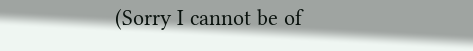(Sorry I cannot be of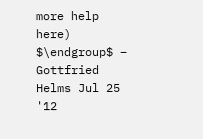more help here) $\endgroup$ – Gottfried Helms Jul 25 '12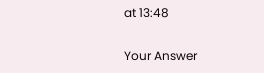at 13:48

Your Answer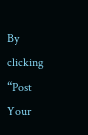By clicking “Post Your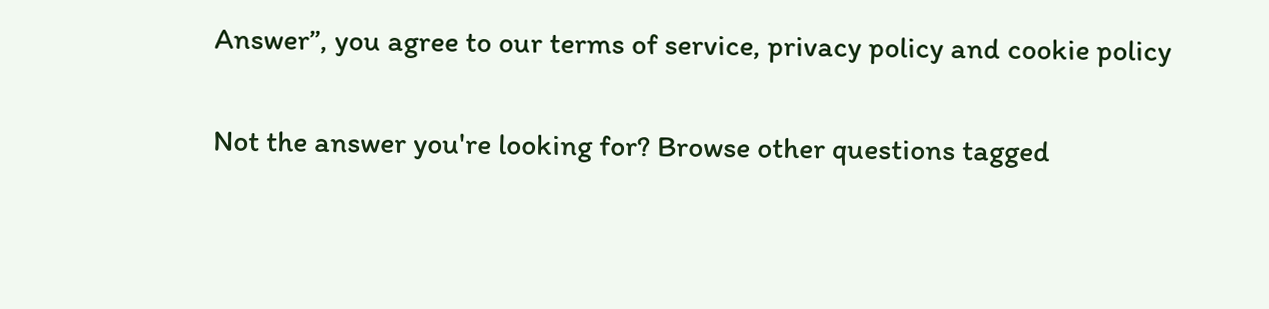Answer”, you agree to our terms of service, privacy policy and cookie policy

Not the answer you're looking for? Browse other questions tagged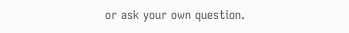or ask your own question.